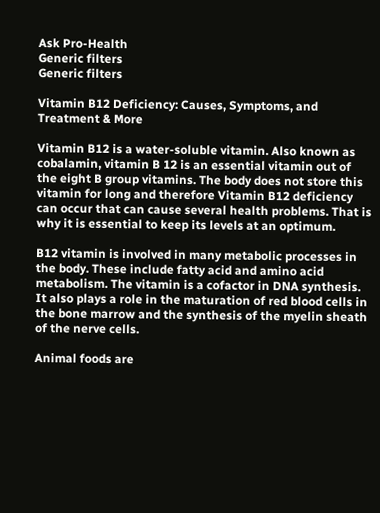Ask Pro-Health
Generic filters
Generic filters

Vitamin B12 Deficiency: Causes, Symptoms, and Treatment & More

Vitamin B12 is a water-soluble vitamin. Also known as cobalamin, vitamin B 12 is an essential vitamin out of the eight B group vitamins. The body does not store this vitamin for long and therefore Vitamin B12 deficiency can occur that can cause several health problems. That is why it is essential to keep its levels at an optimum.

B12 vitamin is involved in many metabolic processes in the body. These include fatty acid and amino acid metabolism. The vitamin is a cofactor in DNA synthesis. It also plays a role in the maturation of red blood cells in the bone marrow and the synthesis of the myelin sheath of the nerve cells.

Animal foods are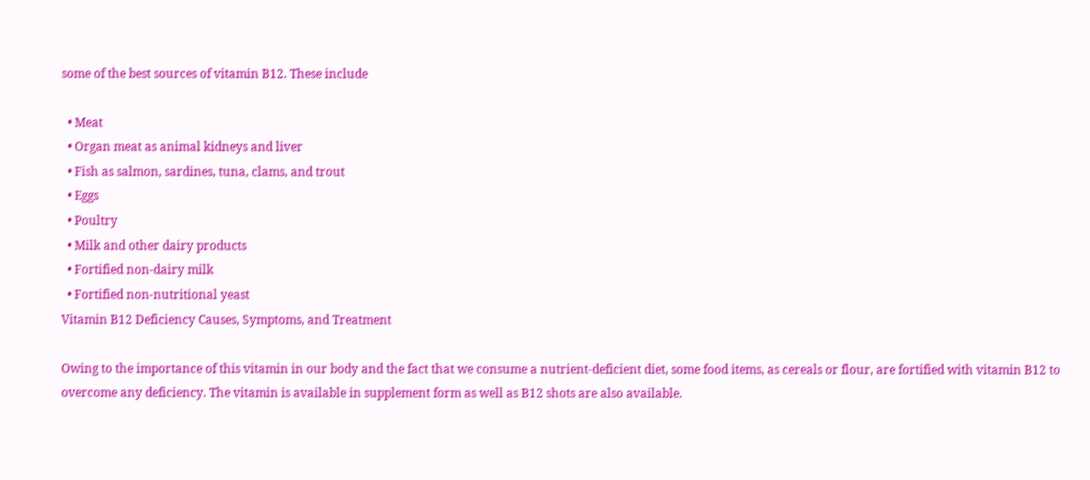some of the best sources of vitamin B12. These include

  • Meat
  • Organ meat as animal kidneys and liver
  • Fish as salmon, sardines, tuna, clams, and trout
  • Eggs
  • Poultry
  • Milk and other dairy products
  • Fortified non-dairy milk
  • Fortified non-nutritional yeast
Vitamin B12 Deficiency Causes, Symptoms, and Treatment

Owing to the importance of this vitamin in our body and the fact that we consume a nutrient-deficient diet, some food items, as cereals or flour, are fortified with vitamin B12 to overcome any deficiency. The vitamin is available in supplement form as well as B12 shots are also available.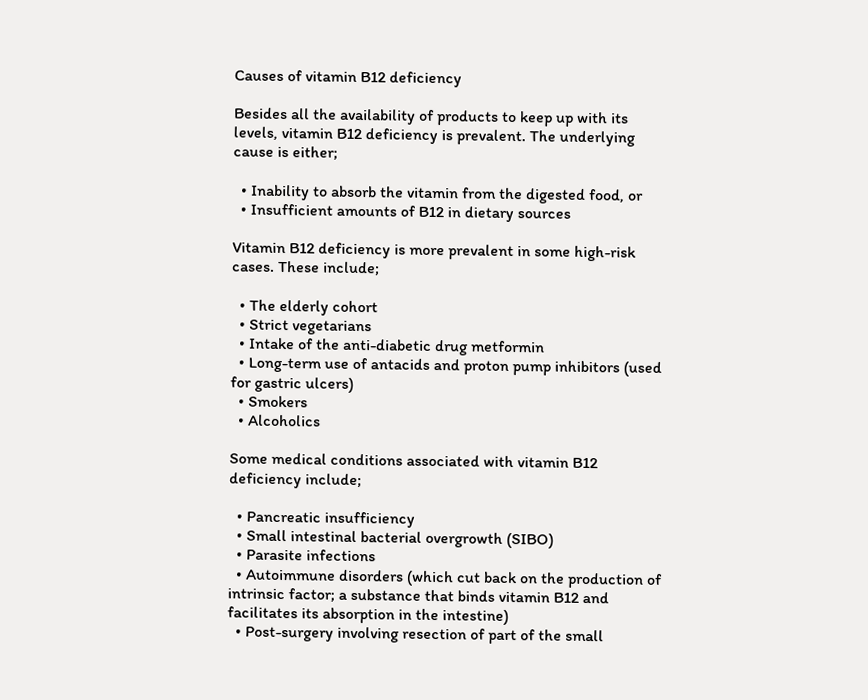Causes of vitamin B12 deficiency

Besides all the availability of products to keep up with its levels, vitamin B12 deficiency is prevalent. The underlying cause is either;

  • Inability to absorb the vitamin from the digested food, or
  • Insufficient amounts of B12 in dietary sources

Vitamin B12 deficiency is more prevalent in some high-risk cases. These include;

  • The elderly cohort
  • Strict vegetarians
  • Intake of the anti-diabetic drug metformin
  • Long-term use of antacids and proton pump inhibitors (used for gastric ulcers)
  • Smokers
  • Alcoholics

Some medical conditions associated with vitamin B12 deficiency include;

  • Pancreatic insufficiency
  • Small intestinal bacterial overgrowth (SIBO)
  • Parasite infections
  • Autoimmune disorders (which cut back on the production of intrinsic factor; a substance that binds vitamin B12 and facilitates its absorption in the intestine)
  • Post-surgery involving resection of part of the small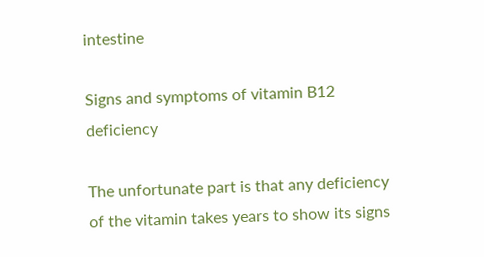intestine

Signs and symptoms of vitamin B12 deficiency

The unfortunate part is that any deficiency of the vitamin takes years to show its signs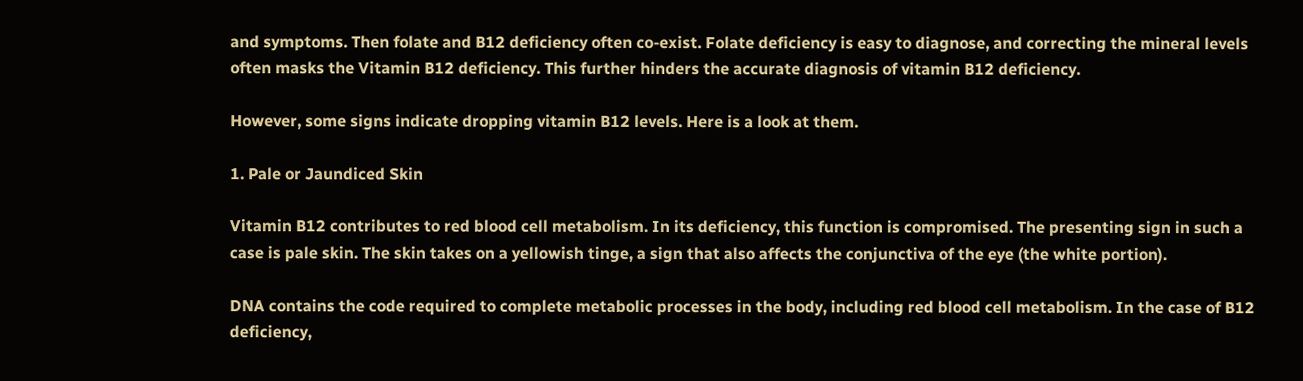and symptoms. Then folate and B12 deficiency often co-exist. Folate deficiency is easy to diagnose, and correcting the mineral levels often masks the Vitamin B12 deficiency. This further hinders the accurate diagnosis of vitamin B12 deficiency.

However, some signs indicate dropping vitamin B12 levels. Here is a look at them.

1. Pale or Jaundiced Skin

Vitamin B12 contributes to red blood cell metabolism. In its deficiency, this function is compromised. The presenting sign in such a case is pale skin. The skin takes on a yellowish tinge, a sign that also affects the conjunctiva of the eye (the white portion).

DNA contains the code required to complete metabolic processes in the body, including red blood cell metabolism. In the case of B12 deficiency,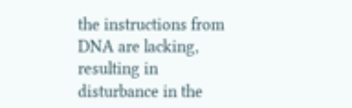the instructions from DNA are lacking, resulting in disturbance in the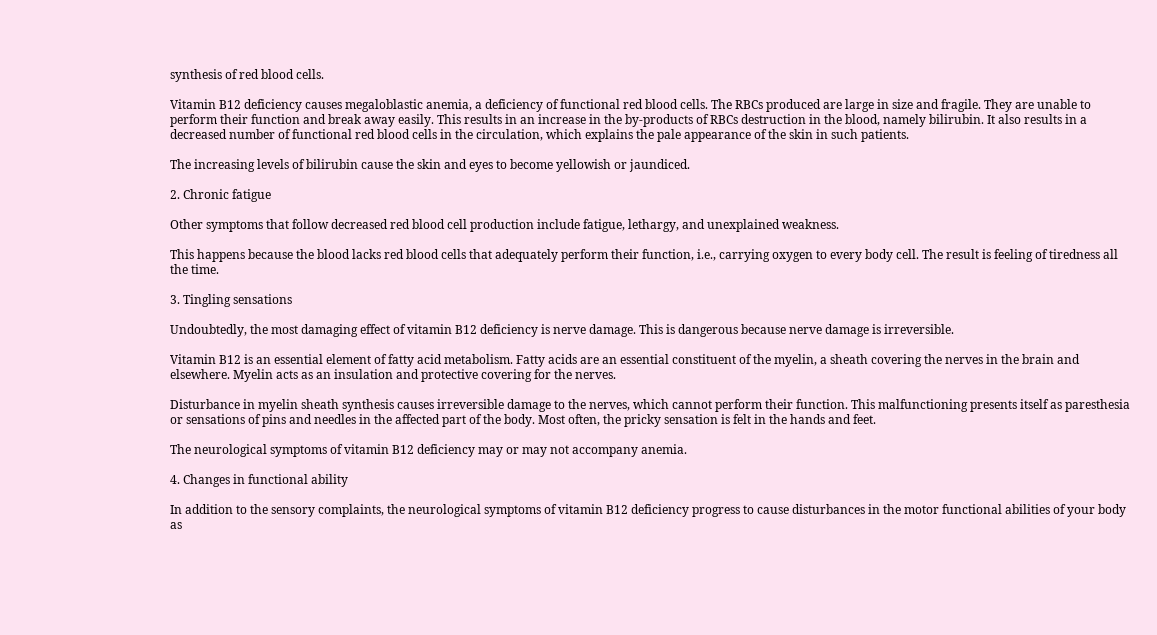synthesis of red blood cells.

Vitamin B12 deficiency causes megaloblastic anemia, a deficiency of functional red blood cells. The RBCs produced are large in size and fragile. They are unable to perform their function and break away easily. This results in an increase in the by-products of RBCs destruction in the blood, namely bilirubin. It also results in a decreased number of functional red blood cells in the circulation, which explains the pale appearance of the skin in such patients.

The increasing levels of bilirubin cause the skin and eyes to become yellowish or jaundiced.

2. Chronic fatigue

Other symptoms that follow decreased red blood cell production include fatigue, lethargy, and unexplained weakness.

This happens because the blood lacks red blood cells that adequately perform their function, i.e., carrying oxygen to every body cell. The result is feeling of tiredness all the time.

3. Tingling sensations

Undoubtedly, the most damaging effect of vitamin B12 deficiency is nerve damage. This is dangerous because nerve damage is irreversible.

Vitamin B12 is an essential element of fatty acid metabolism. Fatty acids are an essential constituent of the myelin, a sheath covering the nerves in the brain and elsewhere. Myelin acts as an insulation and protective covering for the nerves.

Disturbance in myelin sheath synthesis causes irreversible damage to the nerves, which cannot perform their function. This malfunctioning presents itself as paresthesia or sensations of pins and needles in the affected part of the body. Most often, the pricky sensation is felt in the hands and feet.

The neurological symptoms of vitamin B12 deficiency may or may not accompany anemia.

4. Changes in functional ability

In addition to the sensory complaints, the neurological symptoms of vitamin B12 deficiency progress to cause disturbances in the motor functional abilities of your body as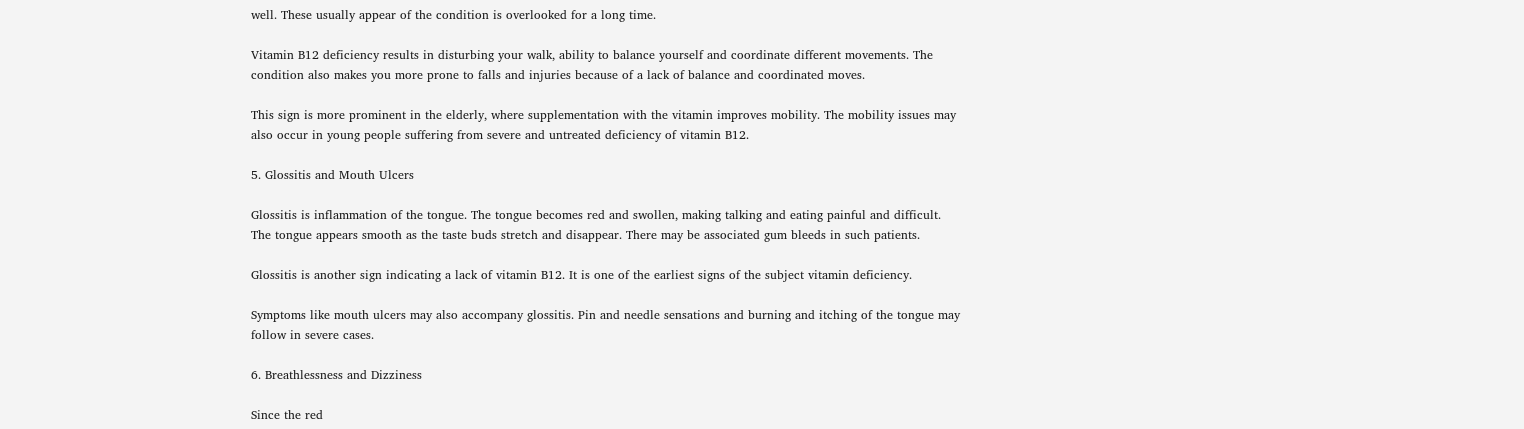well. These usually appear of the condition is overlooked for a long time.

Vitamin B12 deficiency results in disturbing your walk, ability to balance yourself and coordinate different movements. The condition also makes you more prone to falls and injuries because of a lack of balance and coordinated moves.

This sign is more prominent in the elderly, where supplementation with the vitamin improves mobility. The mobility issues may also occur in young people suffering from severe and untreated deficiency of vitamin B12.

5. Glossitis and Mouth Ulcers

Glossitis is inflammation of the tongue. The tongue becomes red and swollen, making talking and eating painful and difficult. The tongue appears smooth as the taste buds stretch and disappear. There may be associated gum bleeds in such patients.

Glossitis is another sign indicating a lack of vitamin B12. It is one of the earliest signs of the subject vitamin deficiency.

Symptoms like mouth ulcers may also accompany glossitis. Pin and needle sensations and burning and itching of the tongue may follow in severe cases.

6. Breathlessness and Dizziness

Since the red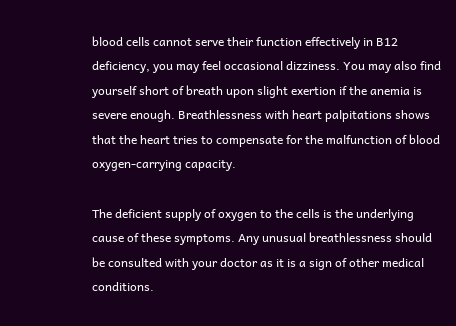blood cells cannot serve their function effectively in B12 deficiency, you may feel occasional dizziness. You may also find yourself short of breath upon slight exertion if the anemia is severe enough. Breathlessness with heart palpitations shows that the heart tries to compensate for the malfunction of blood oxygen-carrying capacity.

The deficient supply of oxygen to the cells is the underlying cause of these symptoms. Any unusual breathlessness should be consulted with your doctor as it is a sign of other medical conditions.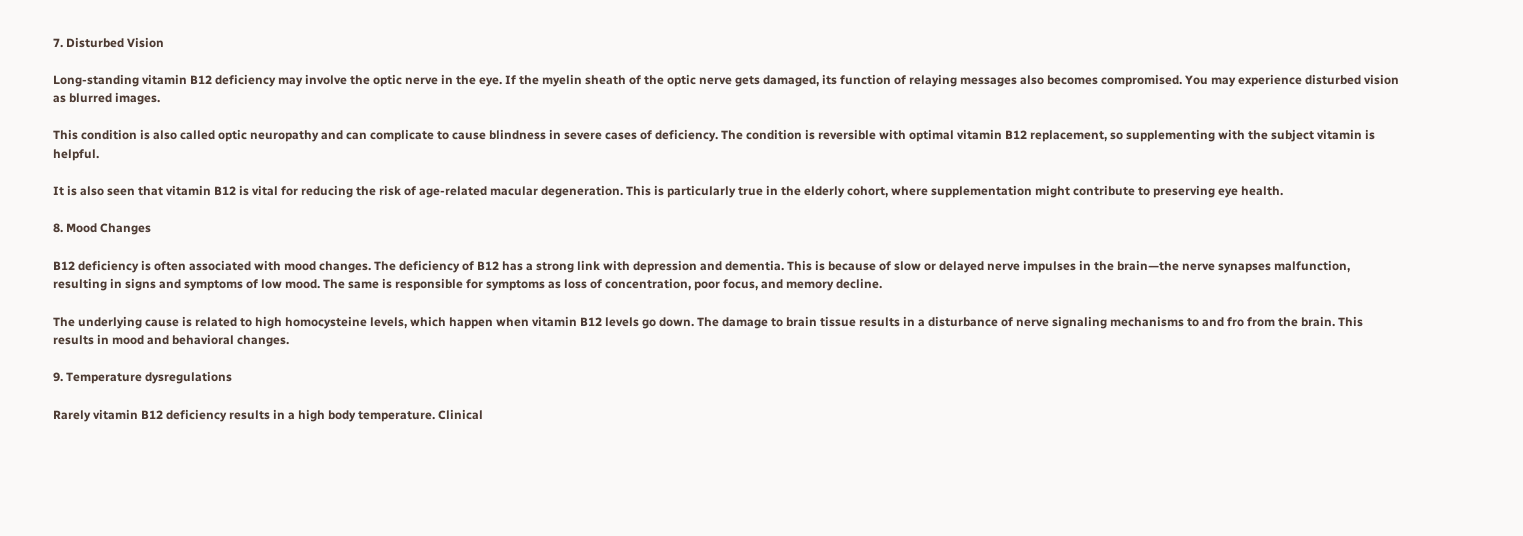7. Disturbed Vision

Long-standing vitamin B12 deficiency may involve the optic nerve in the eye. If the myelin sheath of the optic nerve gets damaged, its function of relaying messages also becomes compromised. You may experience disturbed vision as blurred images.

This condition is also called optic neuropathy and can complicate to cause blindness in severe cases of deficiency. The condition is reversible with optimal vitamin B12 replacement, so supplementing with the subject vitamin is helpful.

It is also seen that vitamin B12 is vital for reducing the risk of age-related macular degeneration. This is particularly true in the elderly cohort, where supplementation might contribute to preserving eye health.

8. Mood Changes

B12 deficiency is often associated with mood changes. The deficiency of B12 has a strong link with depression and dementia. This is because of slow or delayed nerve impulses in the brain—the nerve synapses malfunction, resulting in signs and symptoms of low mood. The same is responsible for symptoms as loss of concentration, poor focus, and memory decline.

The underlying cause is related to high homocysteine levels, which happen when vitamin B12 levels go down. The damage to brain tissue results in a disturbance of nerve signaling mechanisms to and fro from the brain. This results in mood and behavioral changes.

9. Temperature dysregulations

Rarely vitamin B12 deficiency results in a high body temperature. Clinical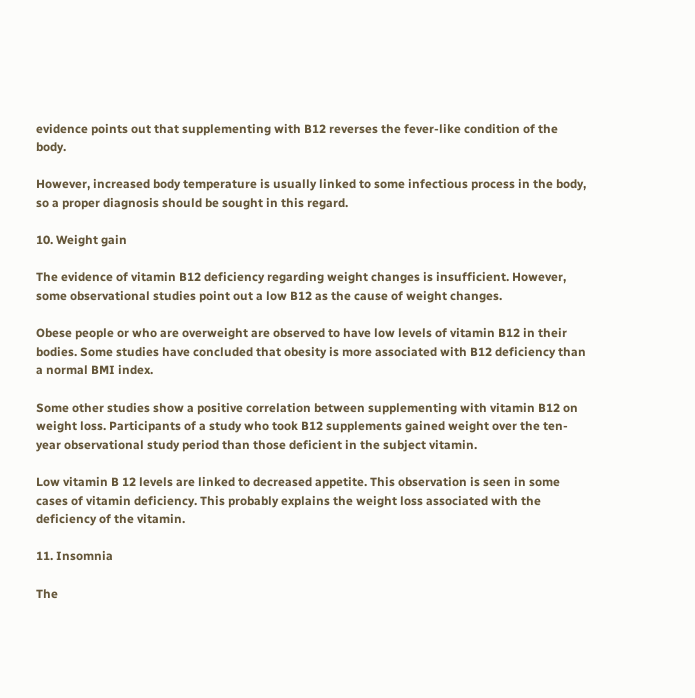evidence points out that supplementing with B12 reverses the fever-like condition of the body.

However, increased body temperature is usually linked to some infectious process in the body, so a proper diagnosis should be sought in this regard.

10. Weight gain

The evidence of vitamin B12 deficiency regarding weight changes is insufficient. However, some observational studies point out a low B12 as the cause of weight changes.

Obese people or who are overweight are observed to have low levels of vitamin B12 in their bodies. Some studies have concluded that obesity is more associated with B12 deficiency than a normal BMI index.

Some other studies show a positive correlation between supplementing with vitamin B12 on weight loss. Participants of a study who took B12 supplements gained weight over the ten-year observational study period than those deficient in the subject vitamin.

Low vitamin B 12 levels are linked to decreased appetite. This observation is seen in some cases of vitamin deficiency. This probably explains the weight loss associated with the deficiency of the vitamin.

11. Insomnia

The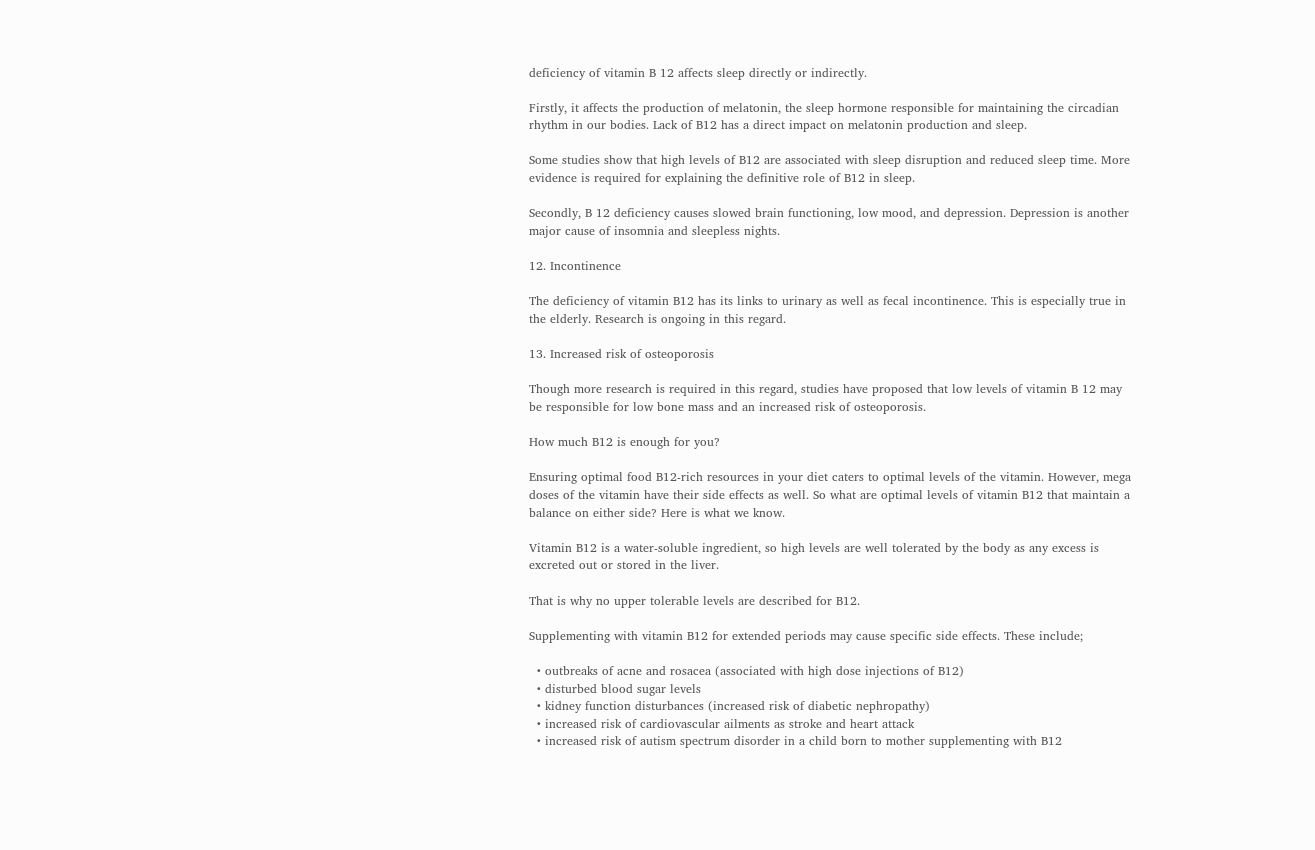deficiency of vitamin B 12 affects sleep directly or indirectly.

Firstly, it affects the production of melatonin, the sleep hormone responsible for maintaining the circadian rhythm in our bodies. Lack of B12 has a direct impact on melatonin production and sleep.

Some studies show that high levels of B12 are associated with sleep disruption and reduced sleep time. More evidence is required for explaining the definitive role of B12 in sleep.

Secondly, B 12 deficiency causes slowed brain functioning, low mood, and depression. Depression is another major cause of insomnia and sleepless nights.

12. Incontinence

The deficiency of vitamin B12 has its links to urinary as well as fecal incontinence. This is especially true in the elderly. Research is ongoing in this regard.

13. Increased risk of osteoporosis

Though more research is required in this regard, studies have proposed that low levels of vitamin B 12 may be responsible for low bone mass and an increased risk of osteoporosis.

How much B12 is enough for you?

Ensuring optimal food B12-rich resources in your diet caters to optimal levels of the vitamin. However, mega doses of the vitamin have their side effects as well. So what are optimal levels of vitamin B12 that maintain a balance on either side? Here is what we know.

Vitamin B12 is a water-soluble ingredient, so high levels are well tolerated by the body as any excess is excreted out or stored in the liver.

That is why no upper tolerable levels are described for B12.

Supplementing with vitamin B12 for extended periods may cause specific side effects. These include;

  • outbreaks of acne and rosacea (associated with high dose injections of B12)
  • disturbed blood sugar levels
  • kidney function disturbances (increased risk of diabetic nephropathy)
  • increased risk of cardiovascular ailments as stroke and heart attack
  • increased risk of autism spectrum disorder in a child born to mother supplementing with B12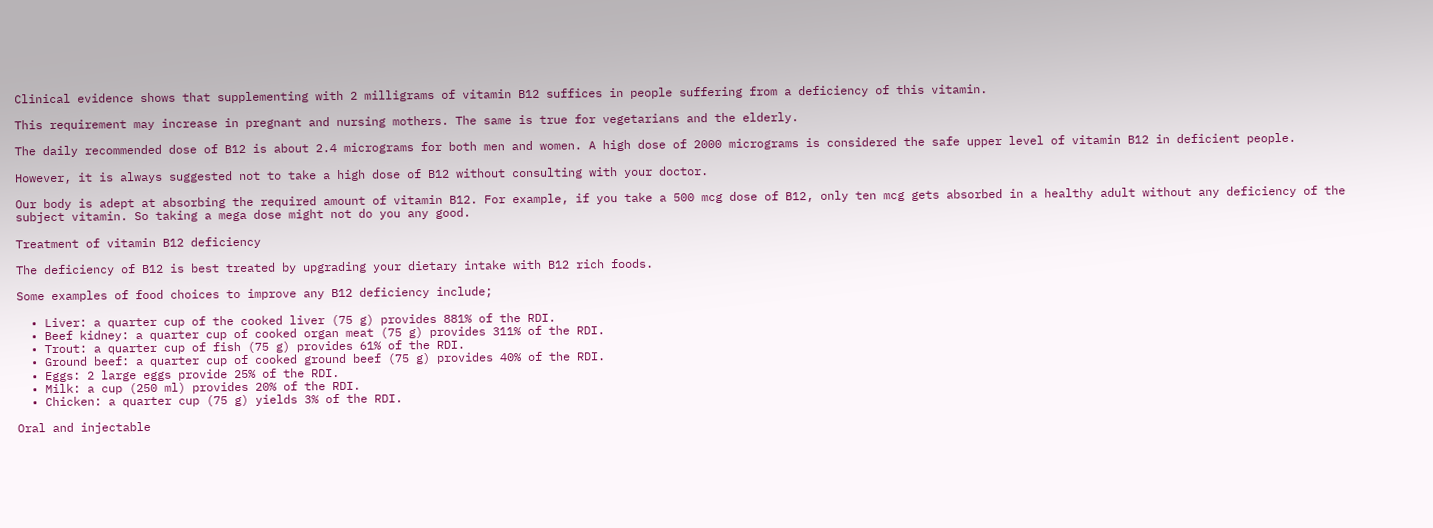Clinical evidence shows that supplementing with 2 milligrams of vitamin B12 suffices in people suffering from a deficiency of this vitamin.

This requirement may increase in pregnant and nursing mothers. The same is true for vegetarians and the elderly.

The daily recommended dose of B12 is about 2.4 micrograms for both men and women. A high dose of 2000 micrograms is considered the safe upper level of vitamin B12 in deficient people.

However, it is always suggested not to take a high dose of B12 without consulting with your doctor.

Our body is adept at absorbing the required amount of vitamin B12. For example, if you take a 500 mcg dose of B12, only ten mcg gets absorbed in a healthy adult without any deficiency of the subject vitamin. So taking a mega dose might not do you any good.

Treatment of vitamin B12 deficiency

The deficiency of B12 is best treated by upgrading your dietary intake with B12 rich foods.

Some examples of food choices to improve any B12 deficiency include;

  • Liver: a quarter cup of the cooked liver (75 g) provides 881% of the RDI.
  • Beef kidney: a quarter cup of cooked organ meat (75 g) provides 311% of the RDI.
  • Trout: a quarter cup of fish (75 g) provides 61% of the RDI.
  • Ground beef: a quarter cup of cooked ground beef (75 g) provides 40% of the RDI.
  • Eggs: 2 large eggs provide 25% of the RDI.
  • Milk: a cup (250 ml) provides 20% of the RDI.
  • Chicken: a quarter cup (75 g) yields 3% of the RDI.

Oral and injectable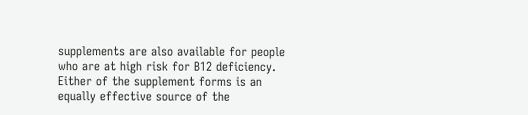supplements are also available for people who are at high risk for B12 deficiency. Either of the supplement forms is an equally effective source of the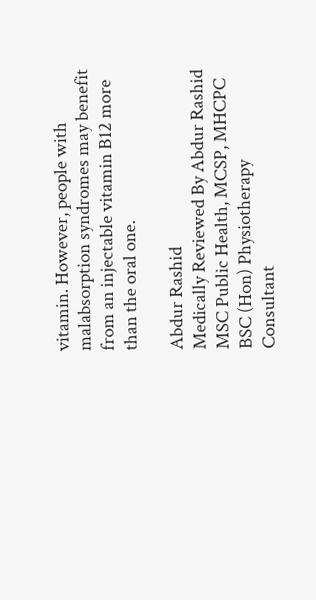vitamin. However, people with malabsorption syndromes may benefit from an injectable vitamin B12 more than the oral one.

Abdur Rashid
Medically Reviewed By Abdur Rashid
MSC Public Health, MCSP, MHCPC
BSC (Hon) Physiotherapy
Consultant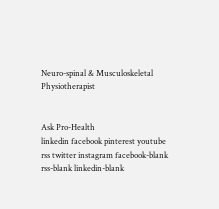Neuro-spinal & Musculoskeletal Physiotherapist


Ask Pro-Health
linkedin facebook pinterest youtube rss twitter instagram facebook-blank rss-blank linkedin-blank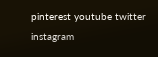pinterest youtube twitter instagram